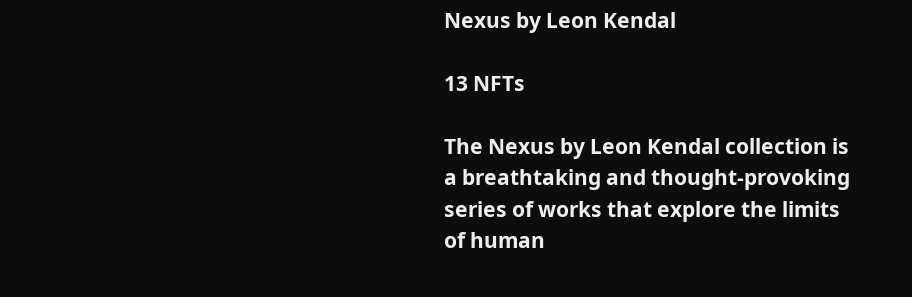Nexus by Leon Kendal

13 NFTs

The Nexus by Leon Kendal collection is a breathtaking and thought-provoking series of works that explore the limits of human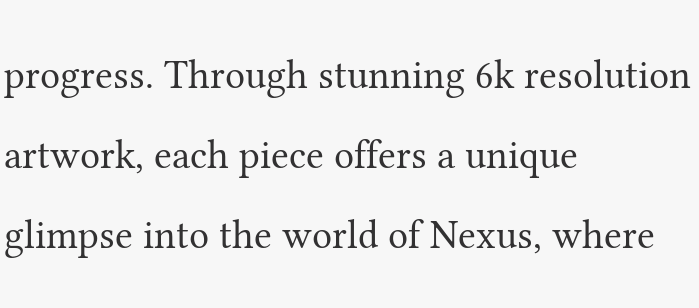progress. Through stunning 6k resolution artwork, each piece offers a unique glimpse into the world of Nexus, where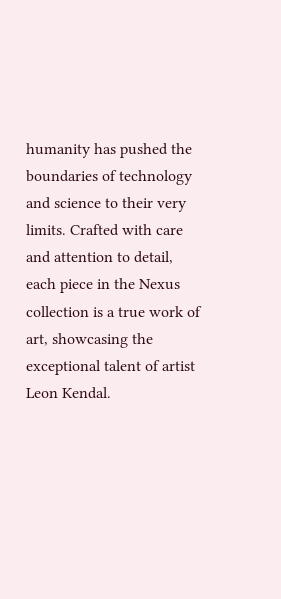humanity has pushed the boundaries of technology and science to their very limits. Crafted with care and attention to detail, each piece in the Nexus collection is a true work of art, showcasing the exceptional talent of artist Leon Kendal.